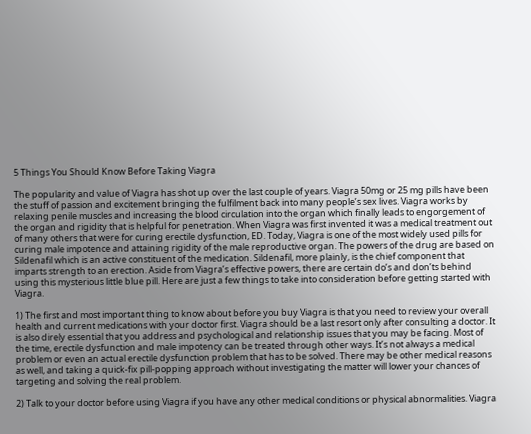5 Things You Should Know Before Taking Viagra

The popularity and value of Viagra has shot up over the last couple of years. Viagra 50mg or 25 mg pills have been the stuff of passion and excitement bringing the fulfilment back into many people’s sex lives. Viagra works by relaxing penile muscles and increasing the blood circulation into the organ which finally leads to engorgement of the organ and rigidity that is helpful for penetration. When Viagra was first invented it was a medical treatment out of many others that were for curing erectile dysfunction, ED. Today, Viagra is one of the most widely used pills for curing male impotence and attaining rigidity of the male reproductive organ. The powers of the drug are based on Sildenafil which is an active constituent of the medication. Sildenafil, more plainly, is the chief component that imparts strength to an erection. Aside from Viagra’s effective powers, there are certain do’s and don’ts behind using this mysterious little blue pill. Here are just a few things to take into consideration before getting started with Viagra.

1) The first and most important thing to know about before you buy Viagra is that you need to review your overall health and current medications with your doctor first. Viagra should be a last resort only after consulting a doctor. It is also direly essential that you address and psychological and relationship issues that you may be facing. Most of the time, erectile dysfunction and male impotency can be treated through other ways. It’s not always a medical problem or even an actual erectile dysfunction problem that has to be solved. There may be other medical reasons as well, and taking a quick-fix pill-popping approach without investigating the matter will lower your chances of targeting and solving the real problem.

2) Talk to your doctor before using Viagra if you have any other medical conditions or physical abnormalities. Viagra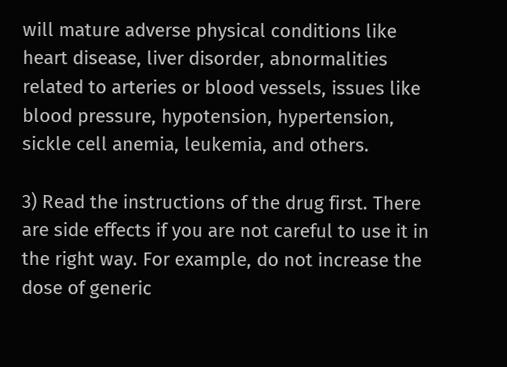will mature adverse physical conditions like heart disease, liver disorder, abnormalities related to arteries or blood vessels, issues like blood pressure, hypotension, hypertension, sickle cell anemia, leukemia, and others.

3) Read the instructions of the drug first. There are side effects if you are not careful to use it in the right way. For example, do not increase the dose of generic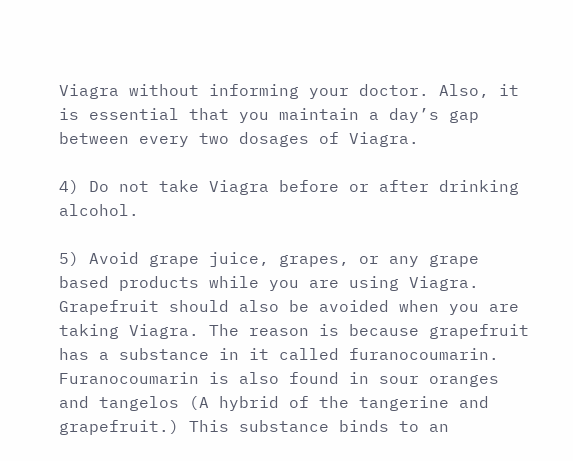Viagra without informing your doctor. Also, it is essential that you maintain a day’s gap between every two dosages of Viagra.

4) Do not take Viagra before or after drinking alcohol.

5) Avoid grape juice, grapes, or any grape based products while you are using Viagra. Grapefruit should also be avoided when you are taking Viagra. The reason is because grapefruit has a substance in it called furanocoumarin. Furanocoumarin is also found in sour oranges and tangelos (A hybrid of the tangerine and grapefruit.) This substance binds to an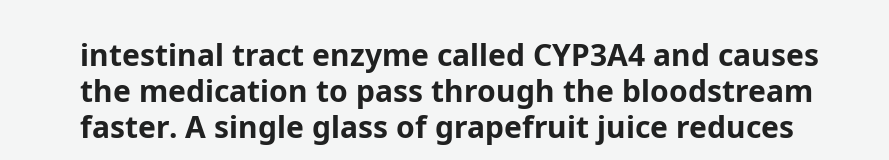intestinal tract enzyme called CYP3A4 and causes the medication to pass through the bloodstream faster. A single glass of grapefruit juice reduces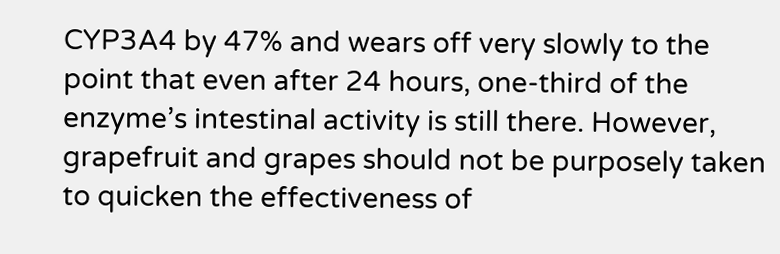CYP3A4 by 47% and wears off very slowly to the point that even after 24 hours, one-third of the enzyme’s intestinal activity is still there. However, grapefruit and grapes should not be purposely taken to quicken the effectiveness of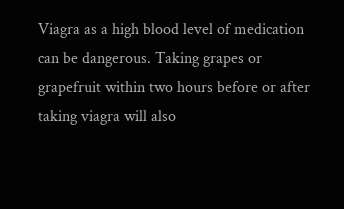Viagra as a high blood level of medication can be dangerous. Taking grapes or grapefruit within two hours before or after taking viagra will also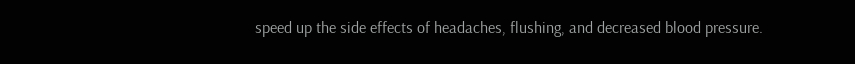speed up the side effects of headaches, flushing, and decreased blood pressure.